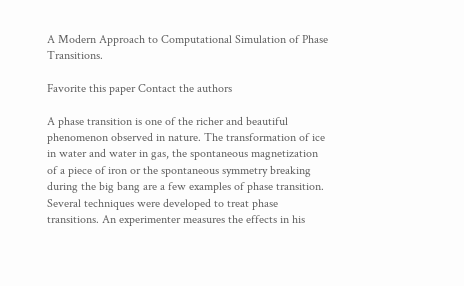A Modern Approach to Computational Simulation of Phase Transitions.

Favorite this paper Contact the authors

A phase transition is one of the richer and beautiful phenomenon observed in nature. The transformation of ice in water and water in gas, the spontaneous magnetization of a piece of iron or the spontaneous symmetry breaking during the big bang are a few examples of phase transition. Several techniques were developed to treat phase transitions. An experimenter measures the effects in his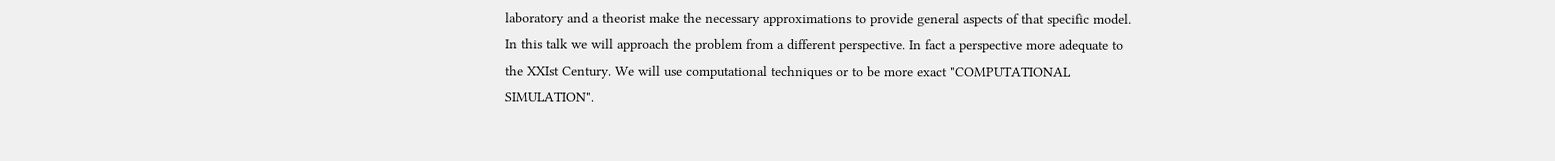laboratory and a theorist make the necessary approximations to provide general aspects of that specific model.
In this talk we will approach the problem from a different perspective. In fact a perspective more adequate to the XXIst Century. We will use computational techniques or to be more exact "COMPUTATIONAL SIMULATION".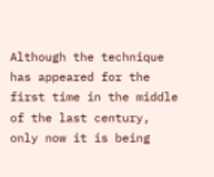Although the technique has appeared for the first time in the middle of the last century, only now it is being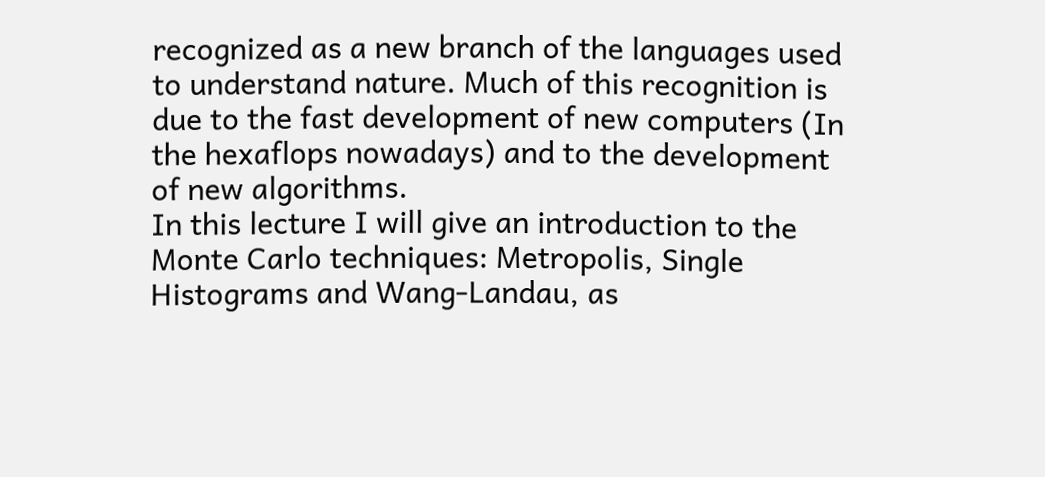recognized as a new branch of the languages used to understand nature. Much of this recognition is due to the fast development of new computers (In the hexaflops nowadays) and to the development of new algorithms.
In this lecture I will give an introduction to the Monte Carlo techniques: Metropolis, Single Histograms and Wang-Landau, as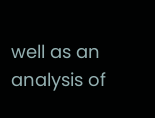well as an analysis of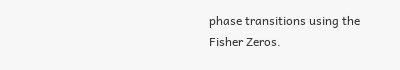phase transitions using the Fisher Zeros.